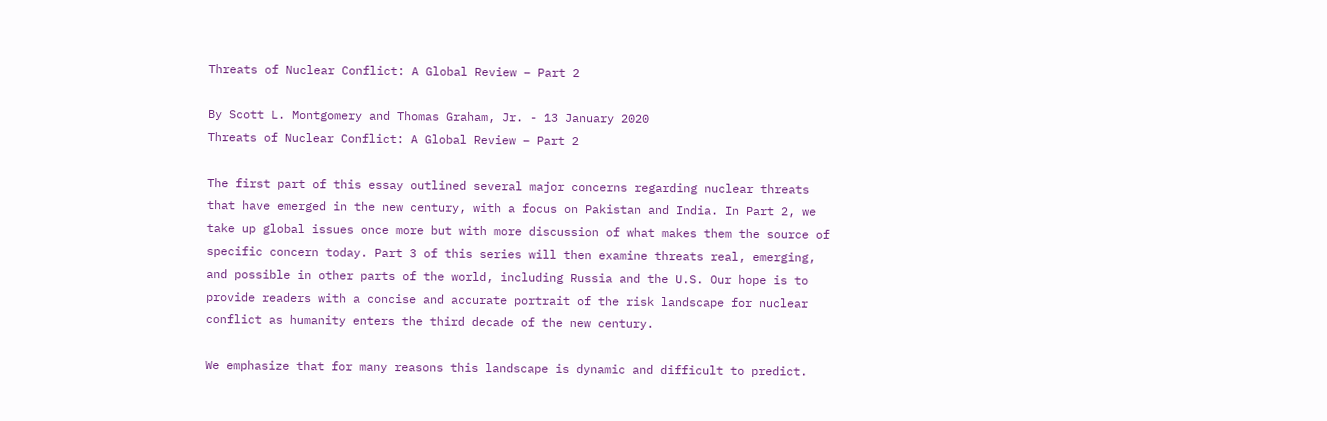Threats of Nuclear Conflict: A Global Review – Part 2

By Scott L. Montgomery and Thomas Graham, Jr. - 13 January 2020
Threats of Nuclear Conflict: A Global Review – Part 2

The first part of this essay outlined several major concerns regarding nuclear threats that have emerged in the new century, with a focus on Pakistan and India. In Part 2, we take up global issues once more but with more discussion of what makes them the source of specific concern today. Part 3 of this series will then examine threats real, emerging, and possible in other parts of the world, including Russia and the U.S. Our hope is to provide readers with a concise and accurate portrait of the risk landscape for nuclear conflict as humanity enters the third decade of the new century.

We emphasize that for many reasons this landscape is dynamic and difficult to predict.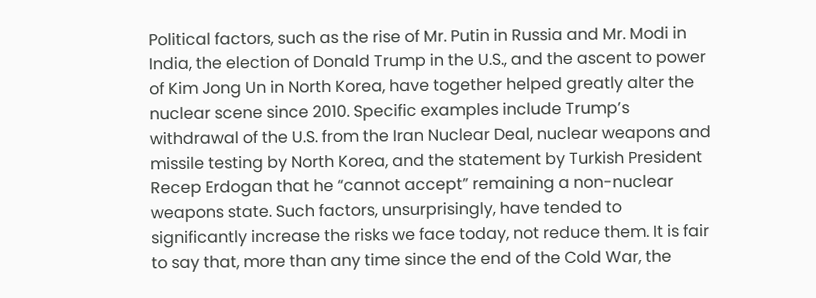Political factors, such as the rise of Mr. Putin in Russia and Mr. Modi in India, the election of Donald Trump in the U.S., and the ascent to power of Kim Jong Un in North Korea, have together helped greatly alter the nuclear scene since 2010. Specific examples include Trump’s withdrawal of the U.S. from the Iran Nuclear Deal, nuclear weapons and missile testing by North Korea, and the statement by Turkish President Recep Erdogan that he “cannot accept” remaining a non-nuclear weapons state. Such factors, unsurprisingly, have tended to significantly increase the risks we face today, not reduce them. It is fair to say that, more than any time since the end of the Cold War, the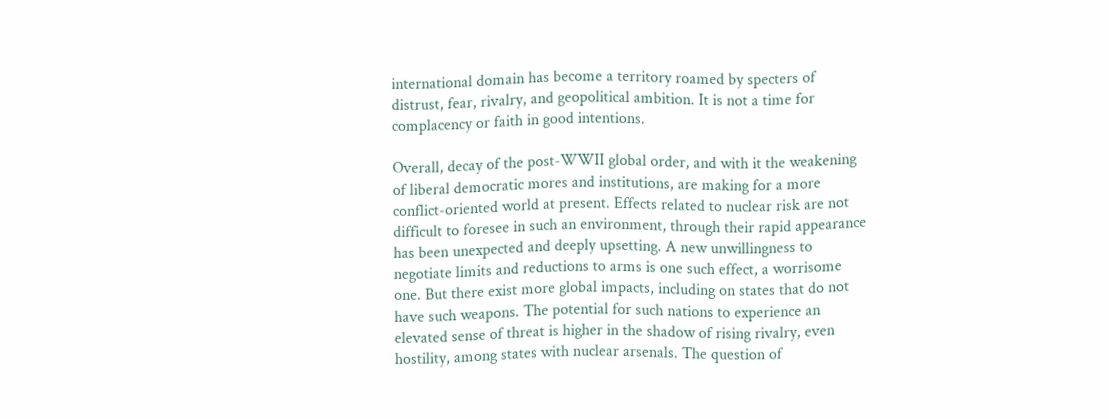international domain has become a territory roamed by specters of distrust, fear, rivalry, and geopolitical ambition. It is not a time for complacency or faith in good intentions.

Overall, decay of the post-WWII global order, and with it the weakening of liberal democratic mores and institutions, are making for a more conflict-oriented world at present. Effects related to nuclear risk are not difficult to foresee in such an environment, through their rapid appearance has been unexpected and deeply upsetting. A new unwillingness to negotiate limits and reductions to arms is one such effect, a worrisome one. But there exist more global impacts, including on states that do not have such weapons. The potential for such nations to experience an elevated sense of threat is higher in the shadow of rising rivalry, even hostility, among states with nuclear arsenals. The question of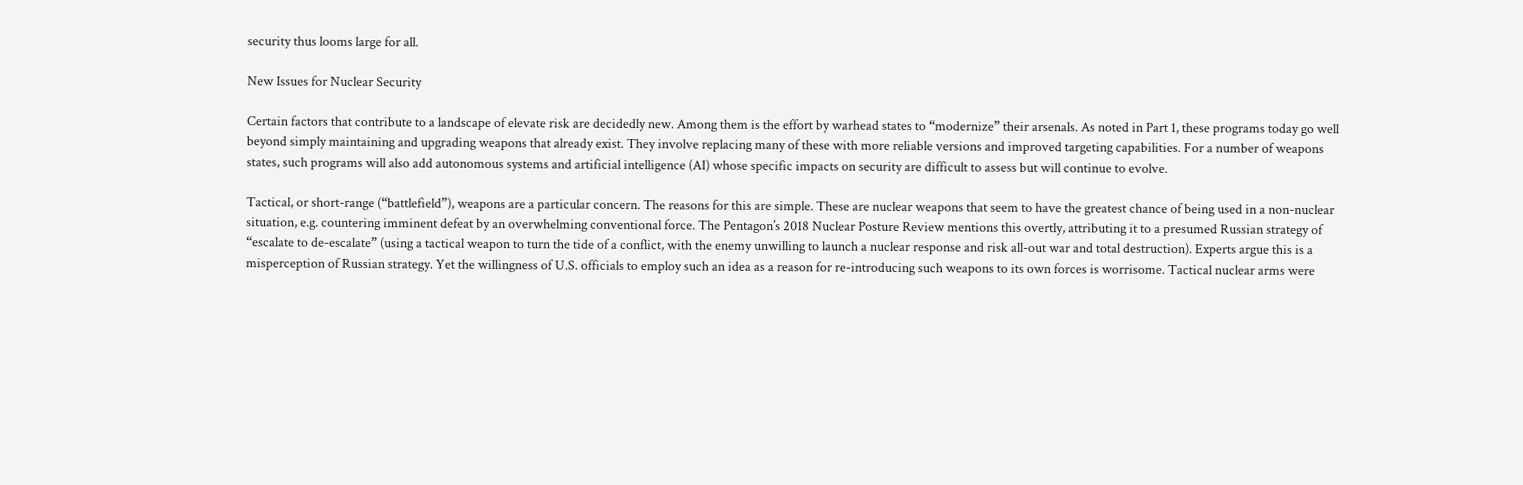security thus looms large for all.

New Issues for Nuclear Security

Certain factors that contribute to a landscape of elevate risk are decidedly new. Among them is the effort by warhead states to “modernize” their arsenals. As noted in Part 1, these programs today go well beyond simply maintaining and upgrading weapons that already exist. They involve replacing many of these with more reliable versions and improved targeting capabilities. For a number of weapons states, such programs will also add autonomous systems and artificial intelligence (AI) whose specific impacts on security are difficult to assess but will continue to evolve.

Tactical, or short-range (“battlefield”), weapons are a particular concern. The reasons for this are simple. These are nuclear weapons that seem to have the greatest chance of being used in a non-nuclear situation, e.g. countering imminent defeat by an overwhelming conventional force. The Pentagon’s 2018 Nuclear Posture Review mentions this overtly, attributing it to a presumed Russian strategy of “escalate to de-escalate” (using a tactical weapon to turn the tide of a conflict, with the enemy unwilling to launch a nuclear response and risk all-out war and total destruction). Experts argue this is a misperception of Russian strategy. Yet the willingness of U.S. officials to employ such an idea as a reason for re-introducing such weapons to its own forces is worrisome. Tactical nuclear arms were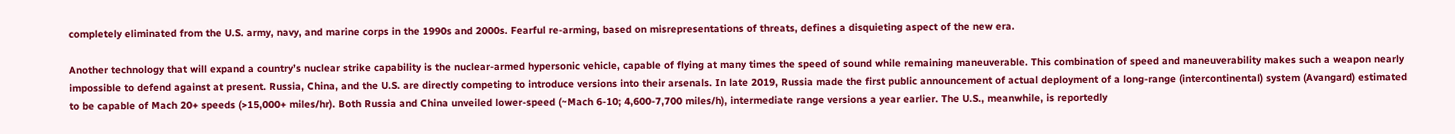completely eliminated from the U.S. army, navy, and marine corps in the 1990s and 2000s. Fearful re-arming, based on misrepresentations of threats, defines a disquieting aspect of the new era.

Another technology that will expand a country’s nuclear strike capability is the nuclear-armed hypersonic vehicle, capable of flying at many times the speed of sound while remaining maneuverable. This combination of speed and maneuverability makes such a weapon nearly impossible to defend against at present. Russia, China, and the U.S. are directly competing to introduce versions into their arsenals. In late 2019, Russia made the first public announcement of actual deployment of a long-range (intercontinental) system (Avangard) estimated to be capable of Mach 20+ speeds (>15,000+ miles/hr). Both Russia and China unveiled lower-speed (~Mach 6-10; 4,600-7,700 miles/h), intermediate range versions a year earlier. The U.S., meanwhile, is reportedly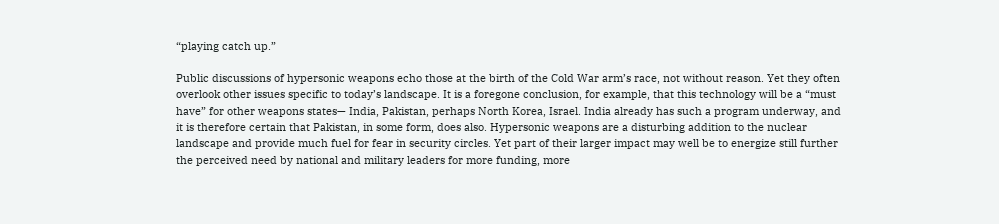“playing catch up.”

Public discussions of hypersonic weapons echo those at the birth of the Cold War arm’s race, not without reason. Yet they often overlook other issues specific to today’s landscape. It is a foregone conclusion, for example, that this technology will be a “must have” for other weapons states— India, Pakistan, perhaps North Korea, Israel. India already has such a program underway, and it is therefore certain that Pakistan, in some form, does also. Hypersonic weapons are a disturbing addition to the nuclear landscape and provide much fuel for fear in security circles. Yet part of their larger impact may well be to energize still further the perceived need by national and military leaders for more funding, more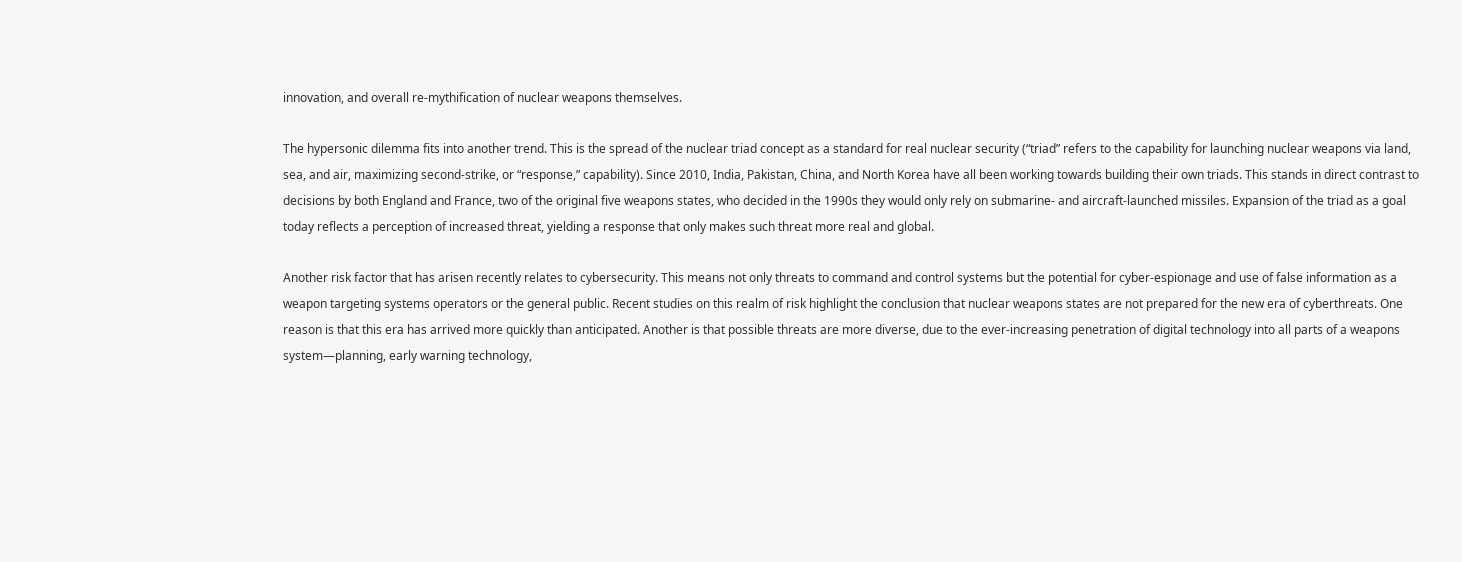innovation, and overall re-mythification of nuclear weapons themselves.

The hypersonic dilemma fits into another trend. This is the spread of the nuclear triad concept as a standard for real nuclear security (“triad” refers to the capability for launching nuclear weapons via land, sea, and air, maximizing second-strike, or “response,” capability). Since 2010, India, Pakistan, China, and North Korea have all been working towards building their own triads. This stands in direct contrast to decisions by both England and France, two of the original five weapons states, who decided in the 1990s they would only rely on submarine- and aircraft-launched missiles. Expansion of the triad as a goal today reflects a perception of increased threat, yielding a response that only makes such threat more real and global.

Another risk factor that has arisen recently relates to cybersecurity. This means not only threats to command and control systems but the potential for cyber-espionage and use of false information as a weapon targeting systems operators or the general public. Recent studies on this realm of risk highlight the conclusion that nuclear weapons states are not prepared for the new era of cyberthreats. One reason is that this era has arrived more quickly than anticipated. Another is that possible threats are more diverse, due to the ever-increasing penetration of digital technology into all parts of a weapons system—planning, early warning technology,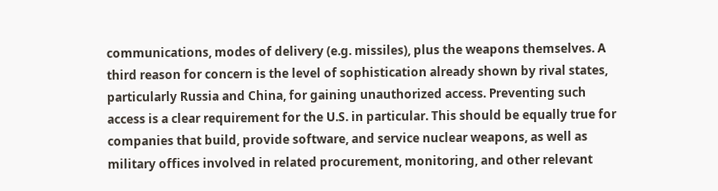communications, modes of delivery (e.g. missiles), plus the weapons themselves. A third reason for concern is the level of sophistication already shown by rival states, particularly Russia and China, for gaining unauthorized access. Preventing such access is a clear requirement for the U.S. in particular. This should be equally true for companies that build, provide software, and service nuclear weapons, as well as military offices involved in related procurement, monitoring, and other relevant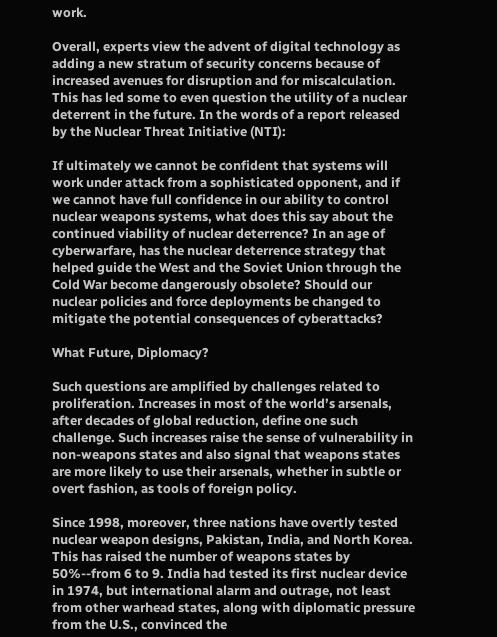work.

Overall, experts view the advent of digital technology as adding a new stratum of security concerns because of increased avenues for disruption and for miscalculation. This has led some to even question the utility of a nuclear deterrent in the future. In the words of a report released by the Nuclear Threat Initiative (NTI):

If ultimately we cannot be confident that systems will work under attack from a sophisticated opponent, and if we cannot have full confidence in our ability to control nuclear weapons systems, what does this say about the continued viability of nuclear deterrence? In an age of cyberwarfare, has the nuclear deterrence strategy that helped guide the West and the Soviet Union through the Cold War become dangerously obsolete? Should our nuclear policies and force deployments be changed to mitigate the potential consequences of cyberattacks?

What Future, Diplomacy?

Such questions are amplified by challenges related to proliferation. Increases in most of the world’s arsenals, after decades of global reduction, define one such challenge. Such increases raise the sense of vulnerability in non-weapons states and also signal that weapons states are more likely to use their arsenals, whether in subtle or overt fashion, as tools of foreign policy.

Since 1998, moreover, three nations have overtly tested nuclear weapon designs, Pakistan, India, and North Korea. This has raised the number of weapons states by 50%--from 6 to 9. India had tested its first nuclear device in 1974, but international alarm and outrage, not least from other warhead states, along with diplomatic pressure from the U.S., convinced the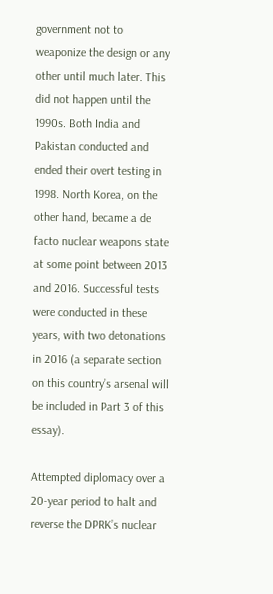government not to weaponize the design or any other until much later. This did not happen until the 1990s. Both India and Pakistan conducted and ended their overt testing in 1998. North Korea, on the other hand, became a de facto nuclear weapons state at some point between 2013 and 2016. Successful tests were conducted in these years, with two detonations in 2016 (a separate section on this country’s arsenal will be included in Part 3 of this essay).

Attempted diplomacy over a 20-year period to halt and reverse the DPRK’s nuclear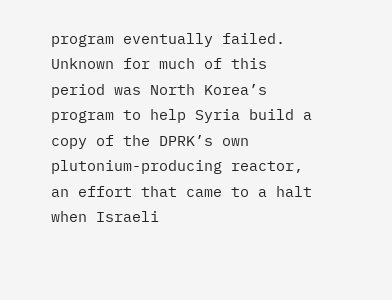program eventually failed. Unknown for much of this period was North Korea’s program to help Syria build a copy of the DPRK’s own plutonium-producing reactor, an effort that came to a halt when Israeli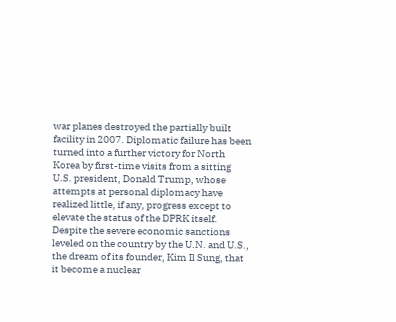war planes destroyed the partially built facility in 2007. Diplomatic failure has been turned into a further victory for North Korea by first-time visits from a sitting U.S. president, Donald Trump, whose attempts at personal diplomacy have realized little, if any, progress except to elevate the status of the DPRK itself. Despite the severe economic sanctions leveled on the country by the U.N. and U.S., the dream of its founder, Kim Il Sung, that it become a nuclear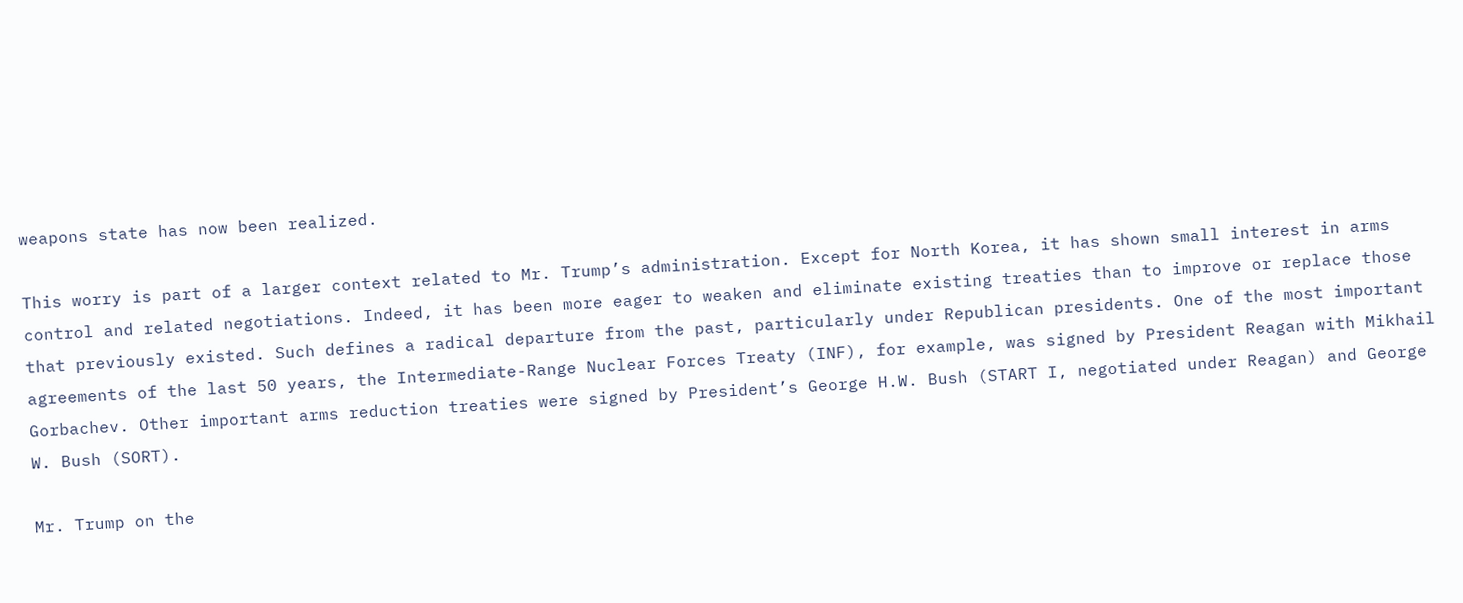weapons state has now been realized.

This worry is part of a larger context related to Mr. Trump’s administration. Except for North Korea, it has shown small interest in arms control and related negotiations. Indeed, it has been more eager to weaken and eliminate existing treaties than to improve or replace those that previously existed. Such defines a radical departure from the past, particularly under Republican presidents. One of the most important agreements of the last 50 years, the Intermediate-Range Nuclear Forces Treaty (INF), for example, was signed by President Reagan with Mikhail Gorbachev. Other important arms reduction treaties were signed by President’s George H.W. Bush (START I, negotiated under Reagan) and George W. Bush (SORT).

Mr. Trump on the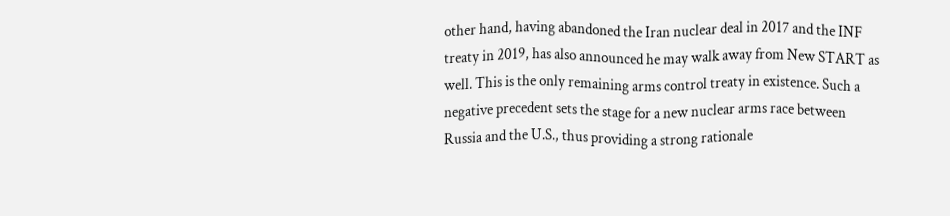other hand, having abandoned the Iran nuclear deal in 2017 and the INF treaty in 2019, has also announced he may walk away from New START as well. This is the only remaining arms control treaty in existence. Such a negative precedent sets the stage for a new nuclear arms race between Russia and the U.S., thus providing a strong rationale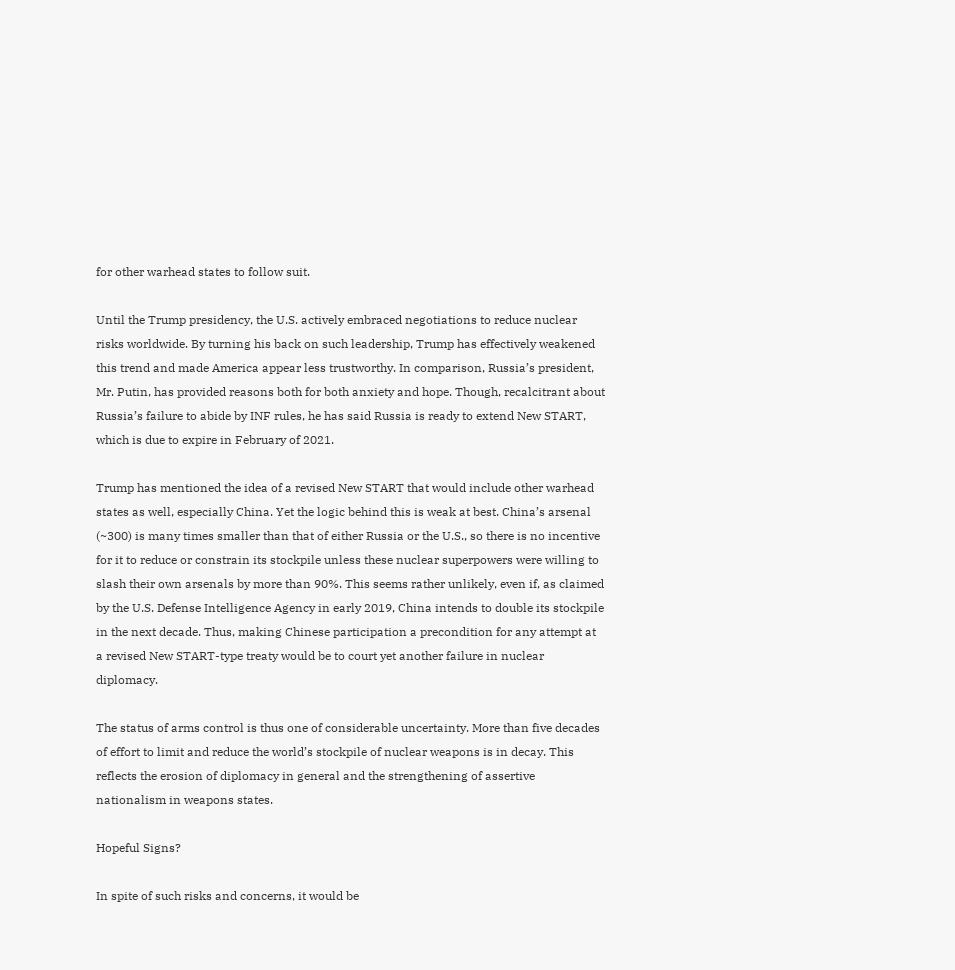for other warhead states to follow suit.

Until the Trump presidency, the U.S. actively embraced negotiations to reduce nuclear risks worldwide. By turning his back on such leadership, Trump has effectively weakened this trend and made America appear less trustworthy. In comparison, Russia’s president, Mr. Putin, has provided reasons both for both anxiety and hope. Though, recalcitrant about Russia’s failure to abide by INF rules, he has said Russia is ready to extend New START, which is due to expire in February of 2021.

Trump has mentioned the idea of a revised New START that would include other warhead states as well, especially China. Yet the logic behind this is weak at best. China’s arsenal (~300) is many times smaller than that of either Russia or the U.S., so there is no incentive for it to reduce or constrain its stockpile unless these nuclear superpowers were willing to slash their own arsenals by more than 90%. This seems rather unlikely, even if, as claimed by the U.S. Defense Intelligence Agency in early 2019, China intends to double its stockpile in the next decade. Thus, making Chinese participation a precondition for any attempt at a revised New START-type treaty would be to court yet another failure in nuclear diplomacy.

The status of arms control is thus one of considerable uncertainty. More than five decades of effort to limit and reduce the world’s stockpile of nuclear weapons is in decay. This reflects the erosion of diplomacy in general and the strengthening of assertive nationalism in weapons states.

Hopeful Signs?

In spite of such risks and concerns, it would be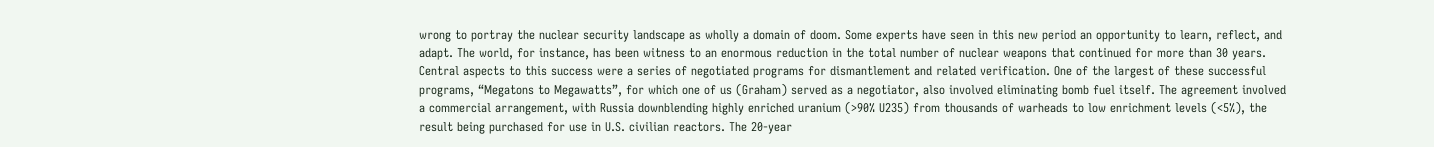wrong to portray the nuclear security landscape as wholly a domain of doom. Some experts have seen in this new period an opportunity to learn, reflect, and adapt. The world, for instance, has been witness to an enormous reduction in the total number of nuclear weapons that continued for more than 30 years. Central aspects to this success were a series of negotiated programs for dismantlement and related verification. One of the largest of these successful programs, “Megatons to Megawatts”, for which one of us (Graham) served as a negotiator, also involved eliminating bomb fuel itself. The agreement involved a commercial arrangement, with Russia downblending highly enriched uranium (>90% U235) from thousands of warheads to low enrichment levels (<5%), the result being purchased for use in U.S. civilian reactors. The 20-year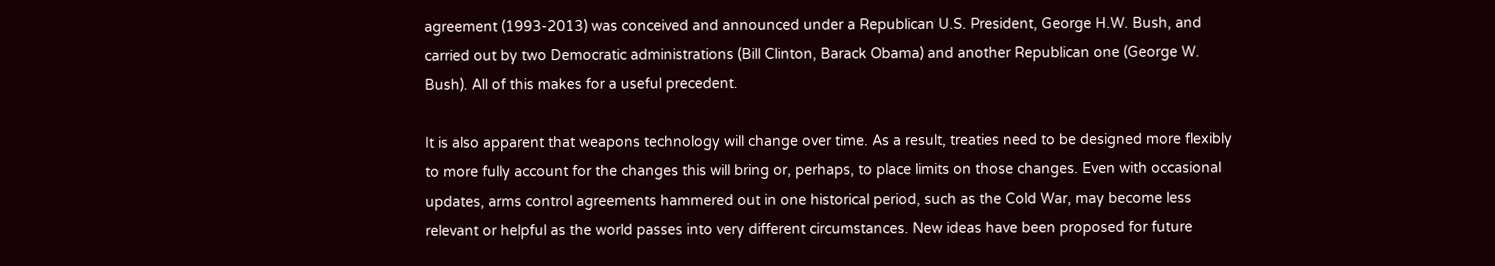agreement (1993-2013) was conceived and announced under a Republican U.S. President, George H.W. Bush, and carried out by two Democratic administrations (Bill Clinton, Barack Obama) and another Republican one (George W. Bush). All of this makes for a useful precedent.

It is also apparent that weapons technology will change over time. As a result, treaties need to be designed more flexibly to more fully account for the changes this will bring or, perhaps, to place limits on those changes. Even with occasional updates, arms control agreements hammered out in one historical period, such as the Cold War, may become less relevant or helpful as the world passes into very different circumstances. New ideas have been proposed for future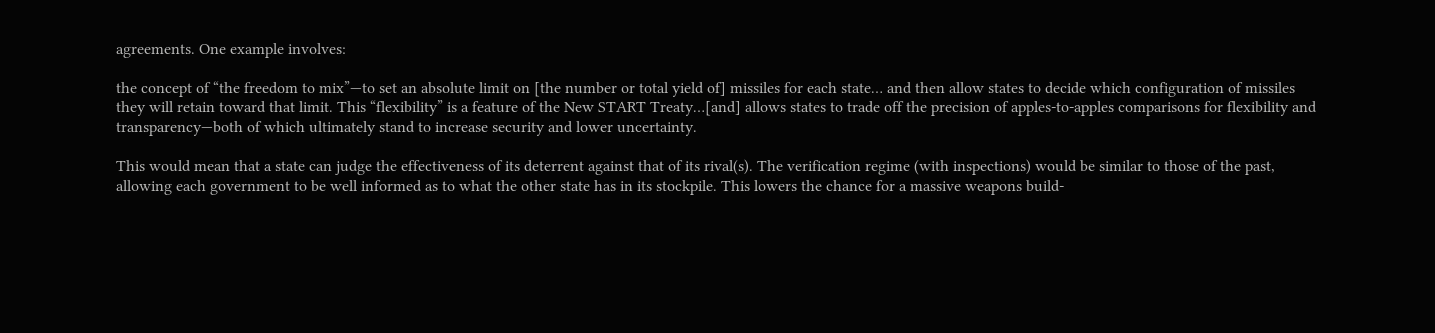agreements. One example involves:

the concept of “the freedom to mix”—to set an absolute limit on [the number or total yield of] missiles for each state… and then allow states to decide which configuration of missiles they will retain toward that limit. This “flexibility” is a feature of the New START Treaty…[and] allows states to trade off the precision of apples-to-apples comparisons for flexibility and transparency—both of which ultimately stand to increase security and lower uncertainty.

This would mean that a state can judge the effectiveness of its deterrent against that of its rival(s). The verification regime (with inspections) would be similar to those of the past, allowing each government to be well informed as to what the other state has in its stockpile. This lowers the chance for a massive weapons build-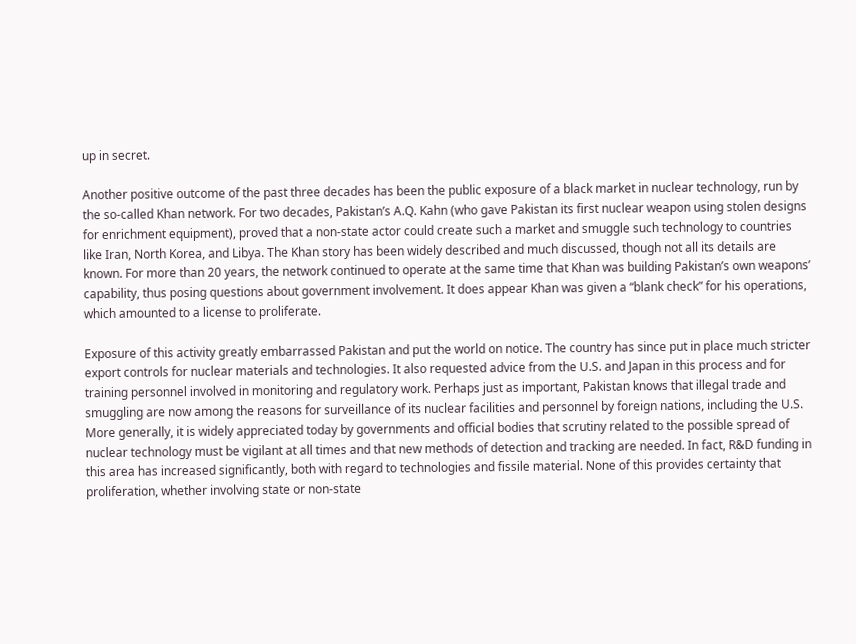up in secret.

Another positive outcome of the past three decades has been the public exposure of a black market in nuclear technology, run by the so-called Khan network. For two decades, Pakistan’s A.Q. Kahn (who gave Pakistan its first nuclear weapon using stolen designs for enrichment equipment), proved that a non-state actor could create such a market and smuggle such technology to countries like Iran, North Korea, and Libya. The Khan story has been widely described and much discussed, though not all its details are known. For more than 20 years, the network continued to operate at the same time that Khan was building Pakistan’s own weapons’ capability, thus posing questions about government involvement. It does appear Khan was given a “blank check” for his operations, which amounted to a license to proliferate.

Exposure of this activity greatly embarrassed Pakistan and put the world on notice. The country has since put in place much stricter export controls for nuclear materials and technologies. It also requested advice from the U.S. and Japan in this process and for training personnel involved in monitoring and regulatory work. Perhaps just as important, Pakistan knows that illegal trade and smuggling are now among the reasons for surveillance of its nuclear facilities and personnel by foreign nations, including the U.S. More generally, it is widely appreciated today by governments and official bodies that scrutiny related to the possible spread of nuclear technology must be vigilant at all times and that new methods of detection and tracking are needed. In fact, R&D funding in this area has increased significantly, both with regard to technologies and fissile material. None of this provides certainty that proliferation, whether involving state or non-state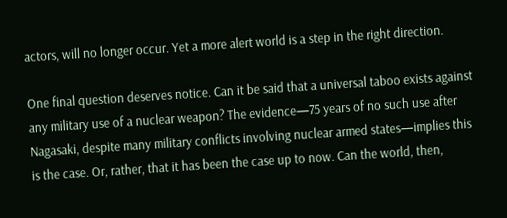actors, will no longer occur. Yet a more alert world is a step in the right direction.

One final question deserves notice. Can it be said that a universal taboo exists against any military use of a nuclear weapon? The evidence—75 years of no such use after Nagasaki, despite many military conflicts involving nuclear armed states—implies this is the case. Or, rather, that it has been the case up to now. Can the world, then,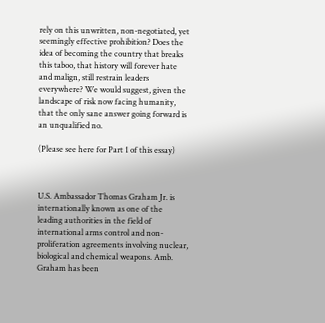rely on this unwritten, non-negotiated, yet seemingly effective prohibition? Does the idea of becoming the country that breaks this taboo, that history will forever hate and malign, still restrain leaders everywhere? We would suggest, given the landscape of risk now facing humanity, that the only sane answer going forward is an unqualified no.

(Please see here for Part 1 of this essay)



U.S. Ambassador Thomas Graham Jr. is internationally known as one of the leading authorities in the field of international arms control and non-proliferation agreements involving nuclear, biological and chemical weapons. Amb. Graham has been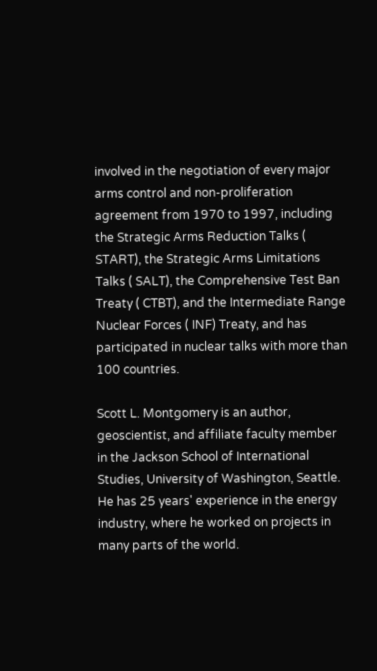involved in the negotiation of every major arms control and non-proliferation agreement from 1970 to 1997, including the Strategic Arms Reduction Talks ( START), the Strategic Arms Limitations Talks ( SALT), the Comprehensive Test Ban Treaty ( CTBT), and the Intermediate Range Nuclear Forces ( INF) Treaty, and has participated in nuclear talks with more than 100 countries.

Scott L. Montgomery is an author, geoscientist, and affiliate faculty member in the Jackson School of International Studies, University of Washington, Seattle. He has 25 years' experience in the energy industry, where he worked on projects in many parts of the world.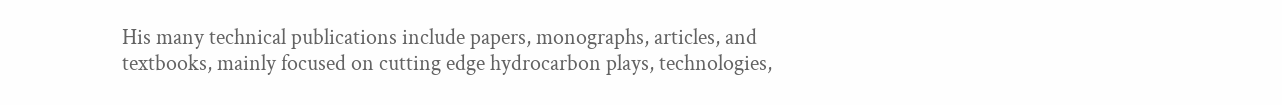His many technical publications include papers, monographs, articles, and textbooks, mainly focused on cutting edge hydrocarbon plays, technologies,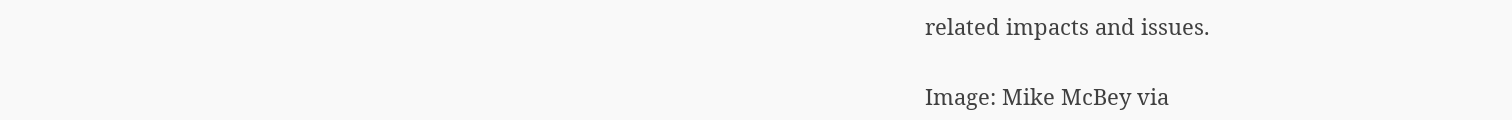related impacts and issues.

Image: Mike McBey via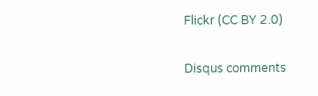Flickr (CC BY 2.0)

Disqus comments